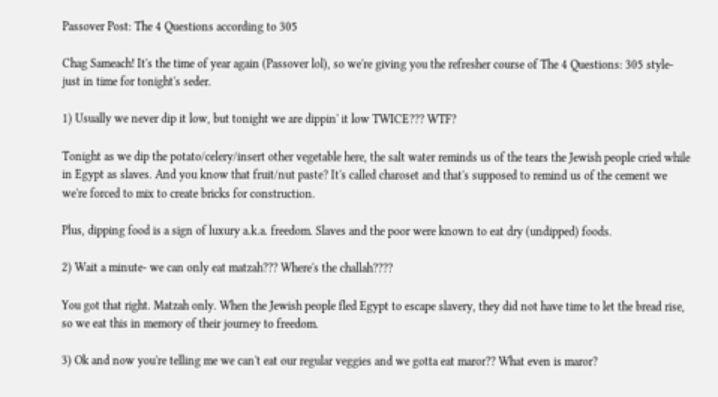Passover Post: The 4 Questions according to 305

Chag Sameach! It's the time of year again (Passover lol), so we're giving you the refresher course of The 4 Questions: 305 style- just in time for tonight's seder.

1) Usually we never dip it low, but tonight we are dippin' it low TWICE??? WTF?

Tonight as we dip the potato/celery/insert other vegetable here, the salt water reminds us of the tears the Jewish people cried while in Egypt as slaves. And you know that fruit/nut paste? It's called charoset and that's supposed to remind us of the cement we we're forced to mix to create bricks for construction.

Plus, dipping food is a sign of luxury a.k.a. freedom. Slaves and the poor were known to eat dry (undipped) foods.

2) Wait a minute- we can only eat matzah??? Where's the challah????

You got that right. Matzah only. When the Jewish people fled Egypt to escape slavery, they did not have time to let the bread rise, so we eat this in memory of their journey to freedom.

3) Ok and now you're telling me we can't eat our regular veggies and we gotta eat maror?? What even is maror?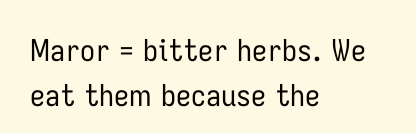Maror = bitter herbs. We eat them because the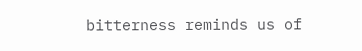bitterness reminds us of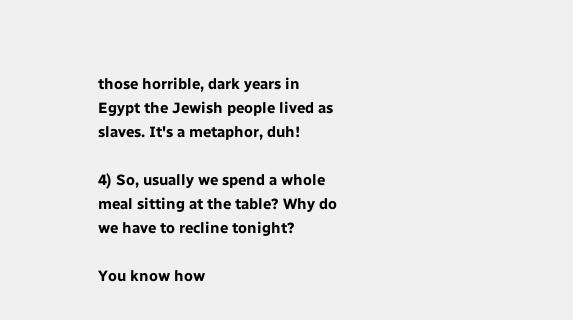those horrible, dark years in Egypt the Jewish people lived as slaves. It's a metaphor, duh!

4) So, usually we spend a whole meal sitting at the table? Why do we have to recline tonight?

You know how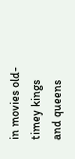in movies old-timey kings and queens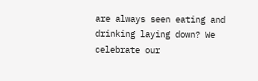are always seen eating and drinking laying down? We celebrate our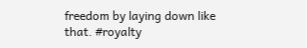freedom by laying down like that. #royalty